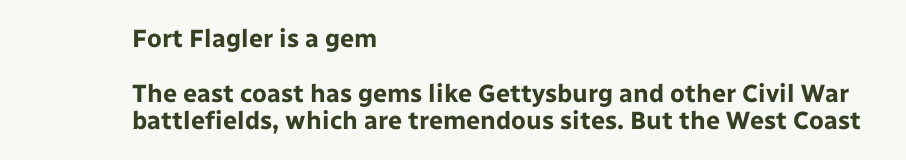Fort Flagler is a gem

The east coast has gems like Gettysburg and other Civil War battlefields, which are tremendous sites. But the West Coast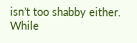isn’t too shabby either. While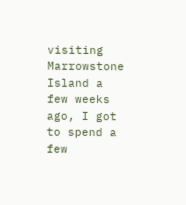visiting Marrowstone Island a few weeks ago, I got to spend a few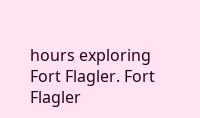hours exploring Fort Flagler. Fort Flagler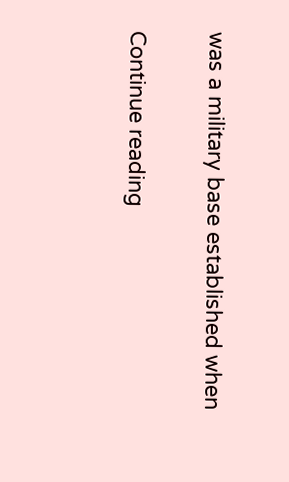was a military base established when

Continue reading